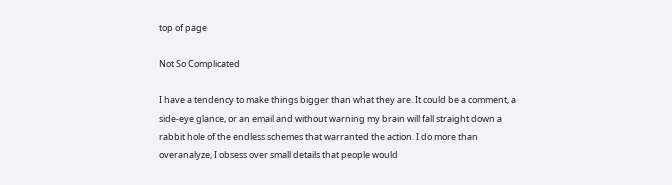top of page

Not So Complicated

I have a tendency to make things bigger than what they are. It could be a comment, a side-eye glance, or an email and without warning my brain will fall straight down a rabbit hole of the endless schemes that warranted the action. I do more than overanalyze, I obsess over small details that people would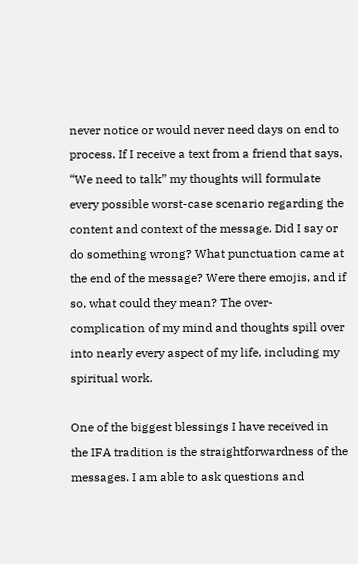never notice or would never need days on end to process. If I receive a text from a friend that says, “We need to talk” my thoughts will formulate every possible worst-case scenario regarding the content and context of the message. Did I say or do something wrong? What punctuation came at the end of the message? Were there emojis, and if so, what could they mean? The over-complication of my mind and thoughts spill over into nearly every aspect of my life, including my spiritual work.

One of the biggest blessings I have received in the IFA tradition is the straightforwardness of the messages. I am able to ask questions and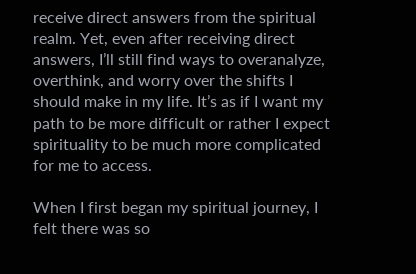receive direct answers from the spiritual realm. Yet, even after receiving direct answers, I’ll still find ways to overanalyze, overthink, and worry over the shifts I should make in my life. It’s as if I want my path to be more difficult or rather I expect spirituality to be much more complicated for me to access.

When I first began my spiritual journey, I felt there was so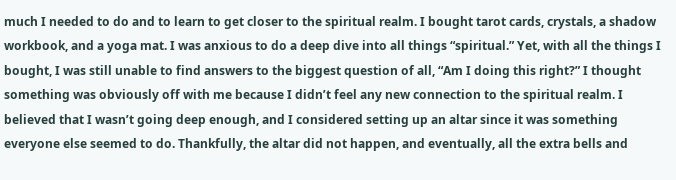much I needed to do and to learn to get closer to the spiritual realm. I bought tarot cards, crystals, a shadow workbook, and a yoga mat. I was anxious to do a deep dive into all things “spiritual.” Yet, with all the things I bought, I was still unable to find answers to the biggest question of all, “Am I doing this right?” I thought something was obviously off with me because I didn’t feel any new connection to the spiritual realm. I believed that I wasn’t going deep enough, and I considered setting up an altar since it was something everyone else seemed to do. Thankfully, the altar did not happen, and eventually, all the extra bells and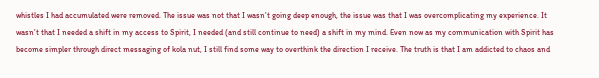whistles I had accumulated were removed. The issue was not that I wasn’t going deep enough, the issue was that I was overcomplicating my experience. It wasn’t that I needed a shift in my access to Spirit, I needed (and still continue to need) a shift in my mind. Even now as my communication with Spirit has become simpler through direct messaging of kola nut, I still find some way to overthink the direction I receive. The truth is that I am addicted to chaos and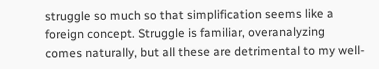struggle so much so that simplification seems like a foreign concept. Struggle is familiar, overanalyzing comes naturally, but all these are detrimental to my well-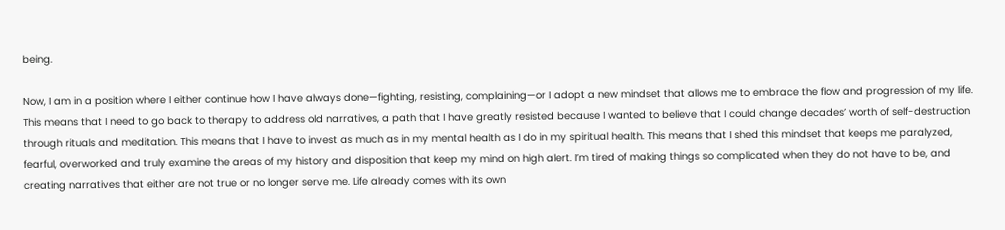being.

Now, I am in a position where I either continue how I have always done—fighting, resisting, complaining—or I adopt a new mindset that allows me to embrace the flow and progression of my life. This means that I need to go back to therapy to address old narratives, a path that I have greatly resisted because I wanted to believe that I could change decades’ worth of self-destruction through rituals and meditation. This means that I have to invest as much as in my mental health as I do in my spiritual health. This means that I shed this mindset that keeps me paralyzed, fearful, overworked and truly examine the areas of my history and disposition that keep my mind on high alert. I’m tired of making things so complicated when they do not have to be, and creating narratives that either are not true or no longer serve me. Life already comes with its own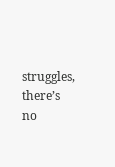struggles, there’s no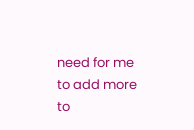need for me to add more to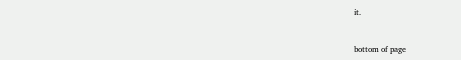it.


bottom of page